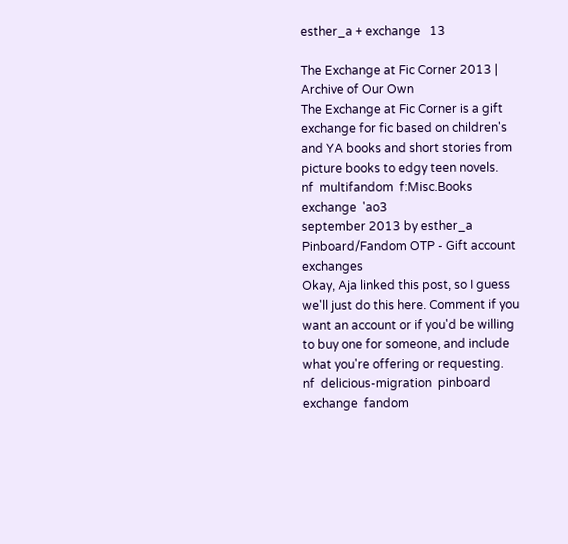esther_a + exchange   13

The Exchange at Fic Corner 2013 | Archive of Our Own
The Exchange at Fic Corner is a gift exchange for fic based on children's and YA books and short stories from picture books to edgy teen novels.
nf  multifandom  f:Misc.Books  exchange  'ao3
september 2013 by esther_a
Pinboard/Fandom OTP - Gift account exchanges
Okay, Aja linked this post, so I guess we'll just do this here. Comment if you want an account or if you'd be willing to buy one for someone, and include what you're offering or requesting.
nf  delicious-migration  pinboard  exchange  fandom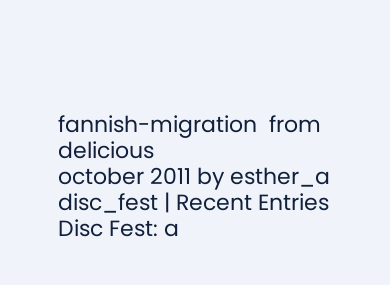fannish-migration  from delicious
october 2011 by esther_a
disc_fest | Recent Entries
Disc Fest: a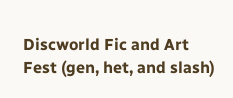Discworld Fic and Art Fest (gen, het, and slash)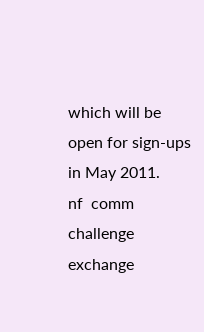which will be open for sign-ups in May 2011.
nf  comm  challenge  exchange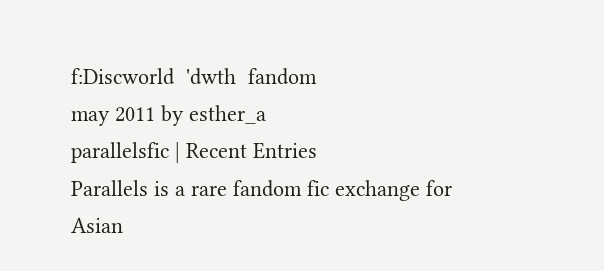f:Discworld  'dwth  fandom
may 2011 by esther_a
parallelsfic | Recent Entries
Parallels is a rare fandom fic exchange for Asian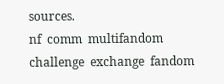sources.
nf  comm  multifandom  challenge  exchange  fandom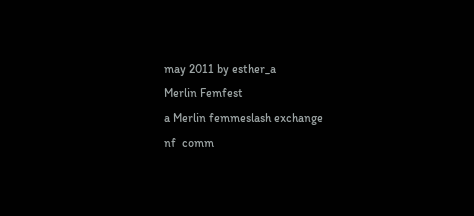may 2011 by esther_a
Merlin Femfest
a Merlin femmeslash exchange
nf  comm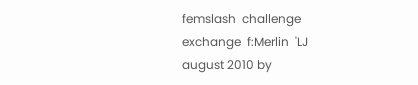femslash  challenge  exchange  f:Merlin  'LJ
august 2010 by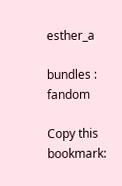esther_a

bundles : fandom

Copy this bookmark: